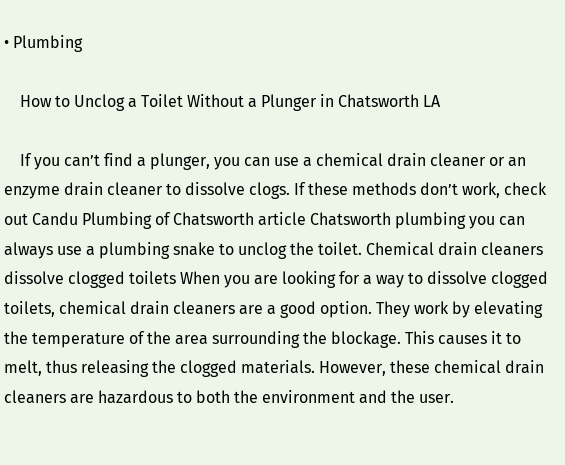• Plumbing

    How to Unclog a Toilet Without a Plunger in Chatsworth LA

    If you can’t find a plunger, you can use a chemical drain cleaner or an enzyme drain cleaner to dissolve clogs. If these methods don’t work, check out Candu Plumbing of Chatsworth article Chatsworth plumbing you can always use a plumbing snake to unclog the toilet. Chemical drain cleaners dissolve clogged toilets When you are looking for a way to dissolve clogged toilets, chemical drain cleaners are a good option. They work by elevating the temperature of the area surrounding the blockage. This causes it to melt, thus releasing the clogged materials. However, these chemical drain cleaners are hazardous to both the environment and the user.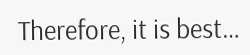Therefore, it is best…